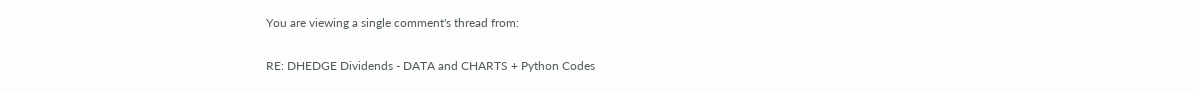You are viewing a single comment's thread from:

RE: DHEDGE Dividends - DATA and CHARTS + Python Codes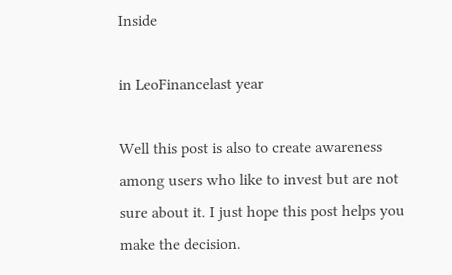Inside

in LeoFinancelast year

Well this post is also to create awareness among users who like to invest but are not sure about it. I just hope this post helps you make the decision.